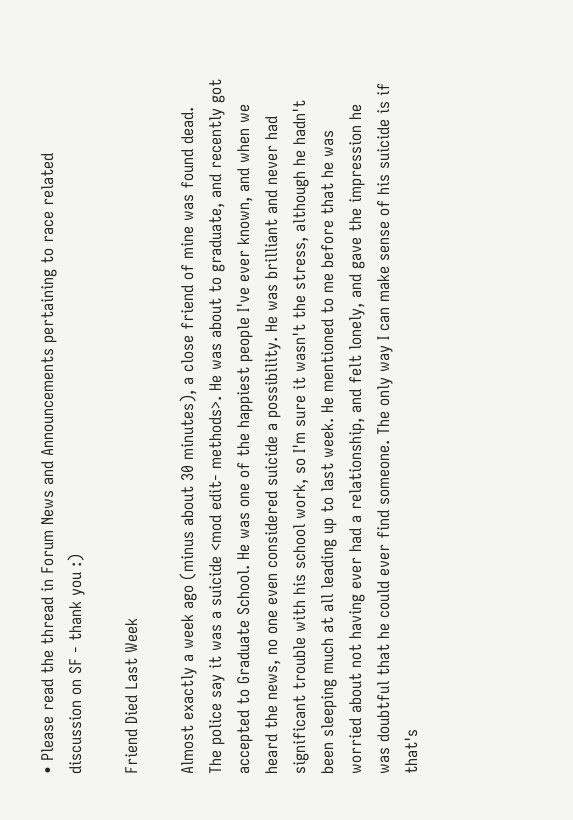• Please read the thread in Forum News and Announcements pertaining to race related discussion on SF - thank you :)

Friend Died Last Week

Almost exactly a week ago (minus about 30 minutes), a close friend of mine was found dead. The police say it was a suicide <mod edit- methods>. He was about to graduate, and recently got accepted to Graduate School. He was one of the happiest people I've ever known, and when we heard the news, no one even considered suicide a possibility. He was brilliant and never had significant trouble with his school work, so I'm sure it wasn't the stress, although he hadn't been sleeping much at all leading up to last week. He mentioned to me before that he was worried about not having ever had a relationship, and felt lonely, and gave the impression he was doubtful that he could ever find someone. The only way I can make sense of his suicide is if that's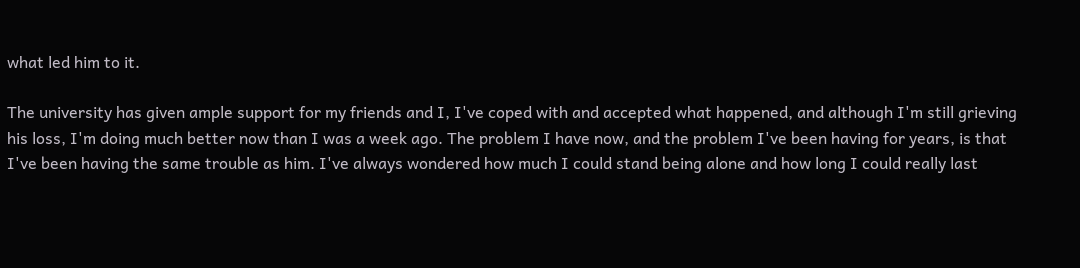what led him to it.

The university has given ample support for my friends and I, I've coped with and accepted what happened, and although I'm still grieving his loss, I'm doing much better now than I was a week ago. The problem I have now, and the problem I've been having for years, is that I've been having the same trouble as him. I've always wondered how much I could stand being alone and how long I could really last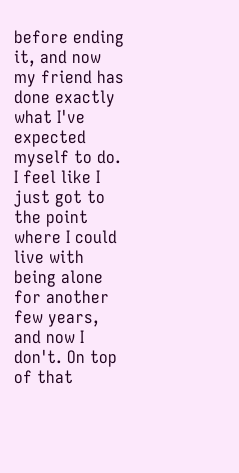before ending it, and now my friend has done exactly what I've expected myself to do. I feel like I just got to the point where I could live with being alone for another few years, and now I don't. On top of that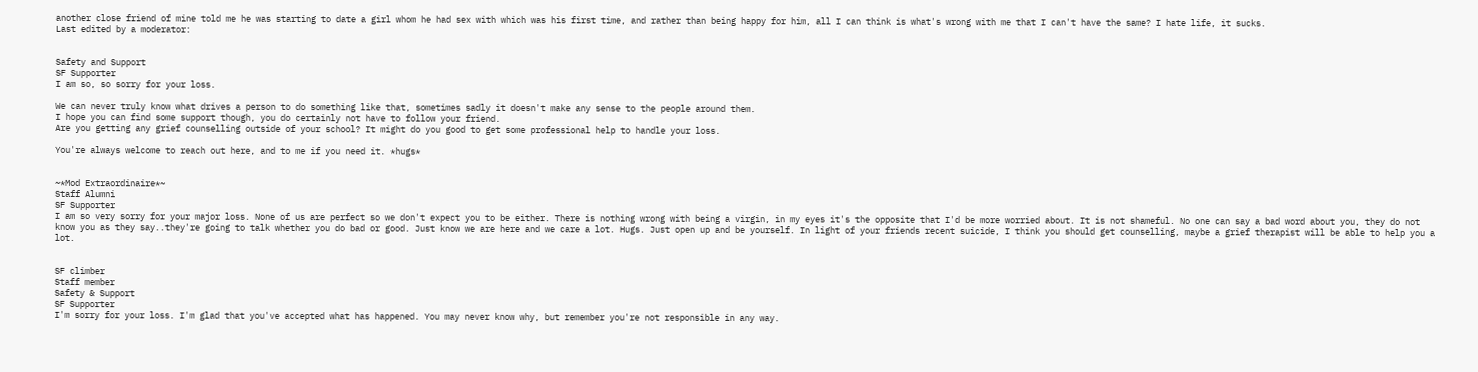another close friend of mine told me he was starting to date a girl whom he had sex with which was his first time, and rather than being happy for him, all I can think is what's wrong with me that I can't have the same? I hate life, it sucks.
Last edited by a moderator:


Safety and Support
SF Supporter
I am so, so sorry for your loss.

We can never truly know what drives a person to do something like that, sometimes sadly it doesn't make any sense to the people around them.
I hope you can find some support though, you do certainly not have to follow your friend.
Are you getting any grief counselling outside of your school? It might do you good to get some professional help to handle your loss.

You're always welcome to reach out here, and to me if you need it. *hugs*


~*Mod Extraordinaire*~
Staff Alumni
SF Supporter
I am so very sorry for your major loss. None of us are perfect so we don't expect you to be either. There is nothing wrong with being a virgin, in my eyes it's the opposite that I'd be more worried about. It is not shameful. No one can say a bad word about you, they do not know you as they say..they're going to talk whether you do bad or good. Just know we are here and we care a lot. Hugs. Just open up and be yourself. In light of your friends recent suicide, I think you should get counselling, maybe a grief therapist will be able to help you a lot.


SF climber
Staff member
Safety & Support
SF Supporter
I'm sorry for your loss. I'm glad that you've accepted what has happened. You may never know why, but remember you're not responsible in any way.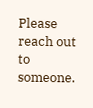Please reach out to someone.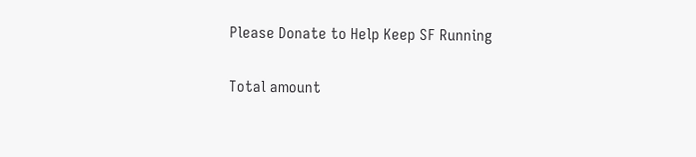Please Donate to Help Keep SF Running

Total amount